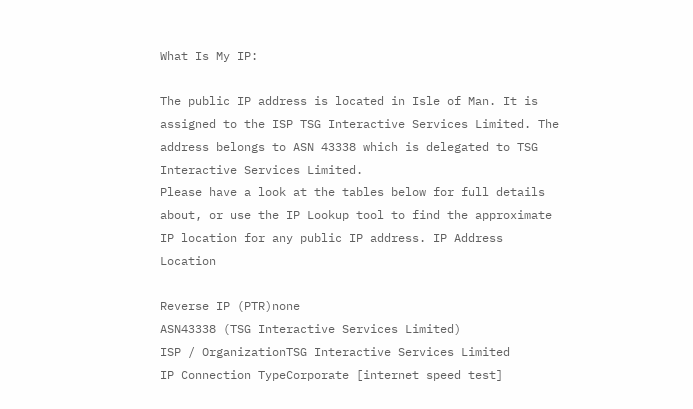What Is My IP:

The public IP address is located in Isle of Man. It is assigned to the ISP TSG Interactive Services Limited. The address belongs to ASN 43338 which is delegated to TSG Interactive Services Limited.
Please have a look at the tables below for full details about, or use the IP Lookup tool to find the approximate IP location for any public IP address. IP Address Location

Reverse IP (PTR)none
ASN43338 (TSG Interactive Services Limited)
ISP / OrganizationTSG Interactive Services Limited
IP Connection TypeCorporate [internet speed test]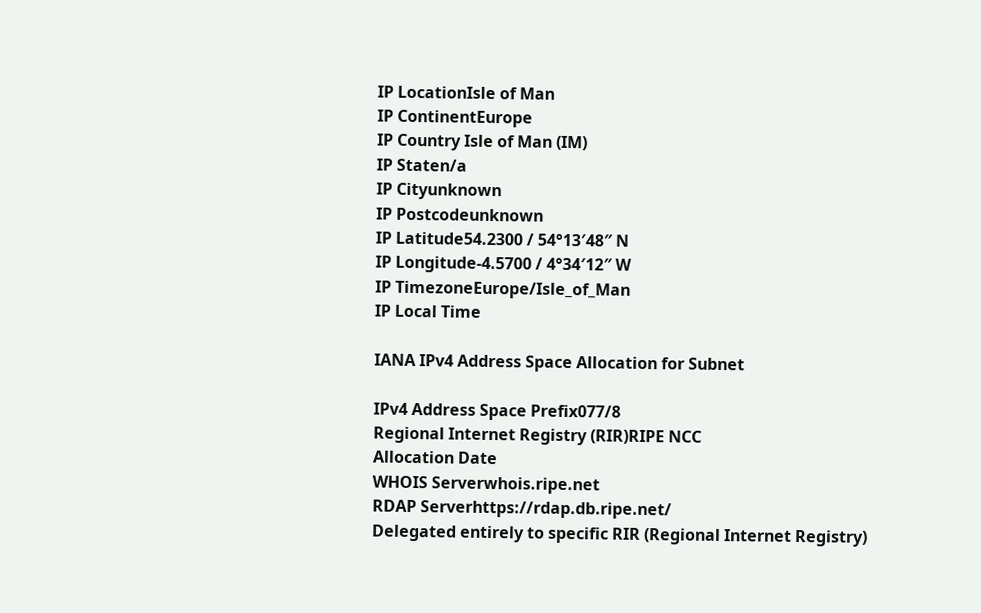IP LocationIsle of Man
IP ContinentEurope
IP Country Isle of Man (IM)
IP Staten/a
IP Cityunknown
IP Postcodeunknown
IP Latitude54.2300 / 54°13′48″ N
IP Longitude-4.5700 / 4°34′12″ W
IP TimezoneEurope/Isle_of_Man
IP Local Time

IANA IPv4 Address Space Allocation for Subnet

IPv4 Address Space Prefix077/8
Regional Internet Registry (RIR)RIPE NCC
Allocation Date
WHOIS Serverwhois.ripe.net
RDAP Serverhttps://rdap.db.ripe.net/
Delegated entirely to specific RIR (Regional Internet Registry)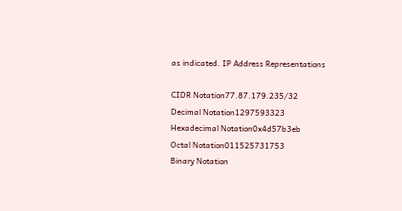as indicated. IP Address Representations

CIDR Notation77.87.179.235/32
Decimal Notation1297593323
Hexadecimal Notation0x4d57b3eb
Octal Notation011525731753
Binary Notation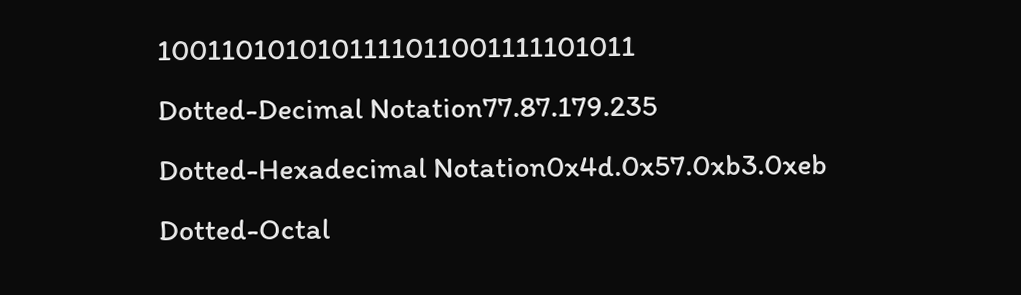1001101010101111011001111101011
Dotted-Decimal Notation77.87.179.235
Dotted-Hexadecimal Notation0x4d.0x57.0xb3.0xeb
Dotted-Octal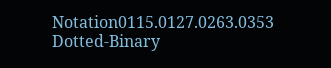Notation0115.0127.0263.0353
Dotted-Binary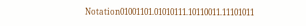Notation01001101.01010111.10110011.11101011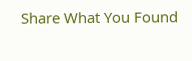Share What You Found